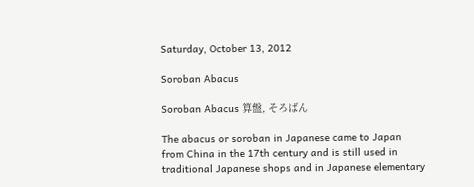Saturday, October 13, 2012

Soroban Abacus

Soroban Abacus 算盤, そろばん

The abacus or soroban in Japanese came to Japan from China in the 17th century and is still used in traditional Japanese shops and in Japanese elementary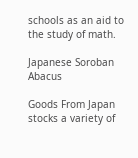schools as an aid to the study of math.

Japanese Soroban Abacus

Goods From Japan stocks a variety of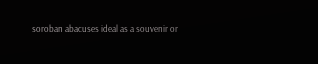soroban abacuses ideal as a souvenir or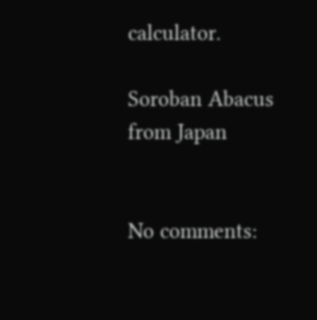calculator.

Soroban Abacus from Japan


No comments: